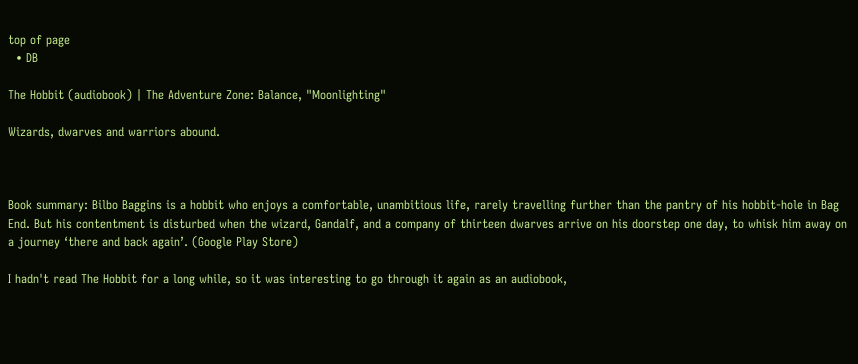top of page
  • DB

The Hobbit (audiobook) | The Adventure Zone: Balance, "Moonlighting"

Wizards, dwarves and warriors abound.



Book summary: Bilbo Baggins is a hobbit who enjoys a comfortable, unambitious life, rarely travelling further than the pantry of his hobbit-hole in Bag End. But his contentment is disturbed when the wizard, Gandalf, and a company of thirteen dwarves arrive on his doorstep one day, to whisk him away on a journey ‘there and back again’. (Google Play Store)

I hadn't read The Hobbit for a long while, so it was interesting to go through it again as an audiobook,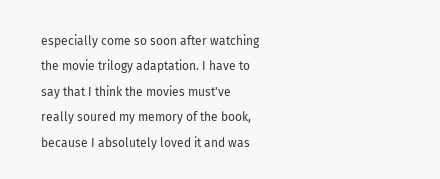especially come so soon after watching the movie trilogy adaptation. I have to say that I think the movies must've really soured my memory of the book, because I absolutely loved it and was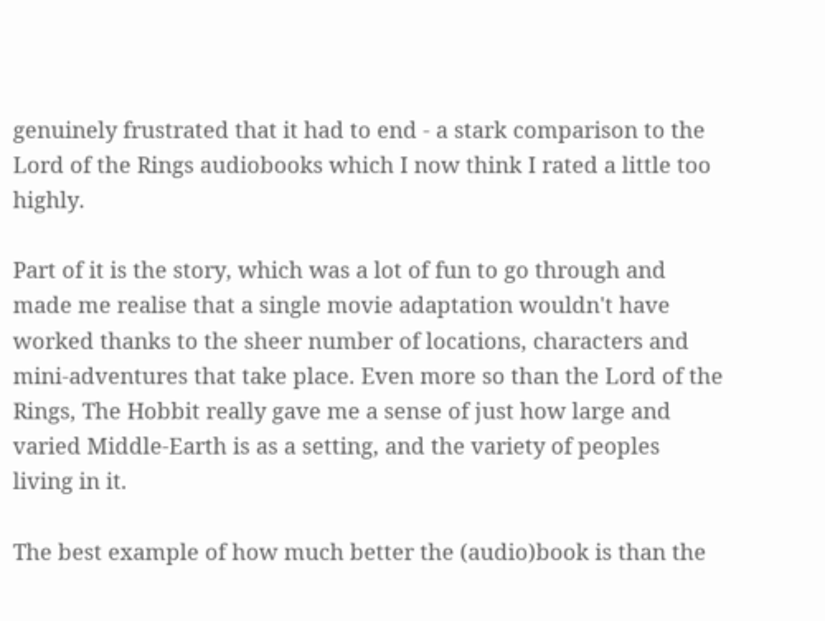genuinely frustrated that it had to end - a stark comparison to the Lord of the Rings audiobooks which I now think I rated a little too highly.

Part of it is the story, which was a lot of fun to go through and made me realise that a single movie adaptation wouldn't have worked thanks to the sheer number of locations, characters and mini-adventures that take place. Even more so than the Lord of the Rings, The Hobbit really gave me a sense of just how large and varied Middle-Earth is as a setting, and the variety of peoples living in it.

The best example of how much better the (audio)book is than the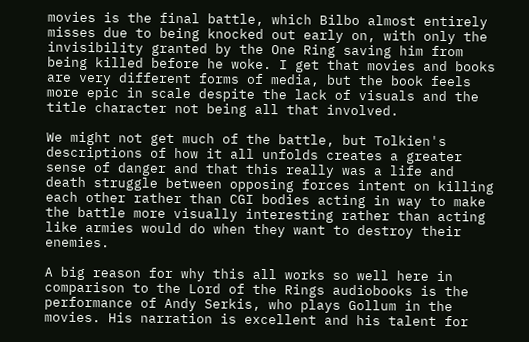movies is the final battle, which Bilbo almost entirely misses due to being knocked out early on, with only the invisibility granted by the One Ring saving him from being killed before he woke. I get that movies and books are very different forms of media, but the book feels more epic in scale despite the lack of visuals and the title character not being all that involved.

We might not get much of the battle, but Tolkien's descriptions of how it all unfolds creates a greater sense of danger and that this really was a life and death struggle between opposing forces intent on killing each other rather than CGI bodies acting in way to make the battle more visually interesting rather than acting like armies would do when they want to destroy their enemies.

A big reason for why this all works so well here in comparison to the Lord of the Rings audiobooks is the performance of Andy Serkis, who plays Gollum in the movies. His narration is excellent and his talent for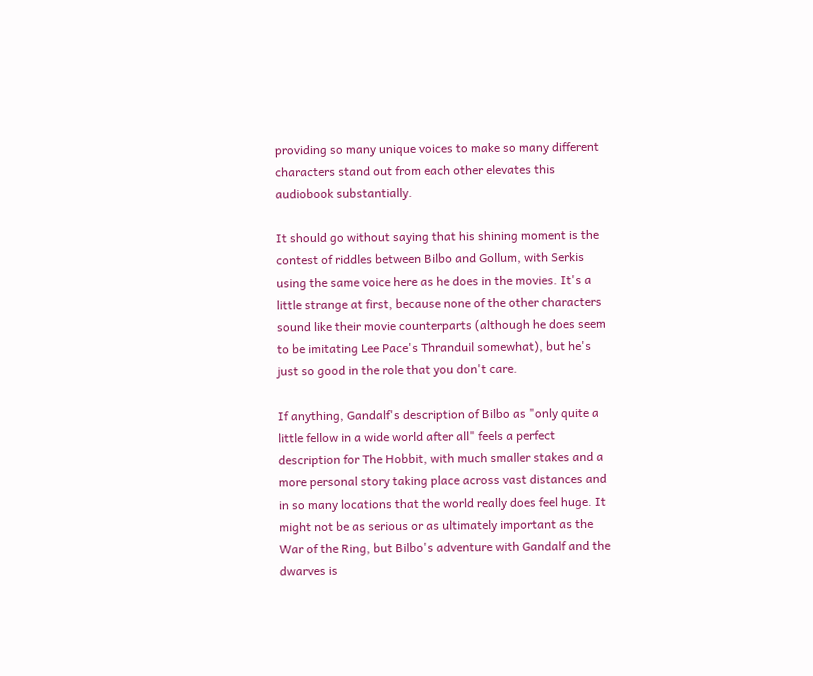providing so many unique voices to make so many different characters stand out from each other elevates this audiobook substantially.

It should go without saying that his shining moment is the contest of riddles between Bilbo and Gollum, with Serkis using the same voice here as he does in the movies. It's a little strange at first, because none of the other characters sound like their movie counterparts (although he does seem to be imitating Lee Pace's Thranduil somewhat), but he's just so good in the role that you don't care.

If anything, Gandalf's description of Bilbo as "only quite a little fellow in a wide world after all" feels a perfect description for The Hobbit, with much smaller stakes and a more personal story taking place across vast distances and in so many locations that the world really does feel huge. It might not be as serious or as ultimately important as the War of the Ring, but Bilbo's adventure with Gandalf and the dwarves is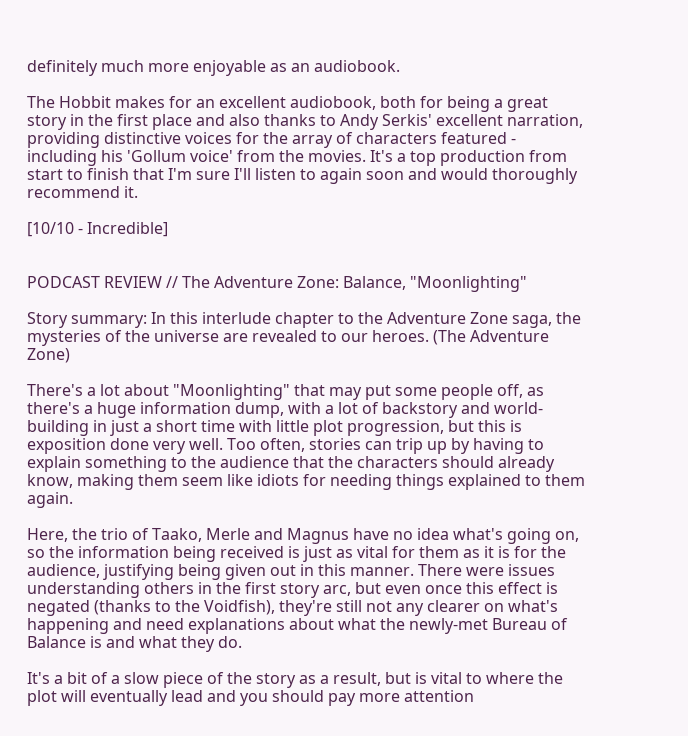definitely much more enjoyable as an audiobook.

The Hobbit makes for an excellent audiobook, both for being a great story in the first place and also thanks to Andy Serkis' excellent narration, providing distinctive voices for the array of characters featured - including his 'Gollum voice' from the movies. It's a top production from start to finish that I'm sure I'll listen to again soon and would thoroughly recommend it.

[10/10 - Incredible]


PODCAST REVIEW // The Adventure Zone: Balance, "Moonlighting"

Story summary: In this interlude chapter to the Adventure Zone saga, the mysteries of the universe are revealed to our heroes. (The Adventure Zone)

There's a lot about "Moonlighting" that may put some people off, as there's a huge information dump, with a lot of backstory and world-building in just a short time with little plot progression, but this is exposition done very well. Too often, stories can trip up by having to explain something to the audience that the characters should already know, making them seem like idiots for needing things explained to them again.

Here, the trio of Taako, Merle and Magnus have no idea what's going on, so the information being received is just as vital for them as it is for the audience, justifying being given out in this manner. There were issues understanding others in the first story arc, but even once this effect is negated (thanks to the Voidfish), they're still not any clearer on what's happening and need explanations about what the newly-met Bureau of Balance is and what they do.

It's a bit of a slow piece of the story as a result, but is vital to where the plot will eventually lead and you should pay more attention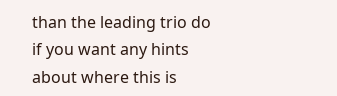than the leading trio do if you want any hints about where this is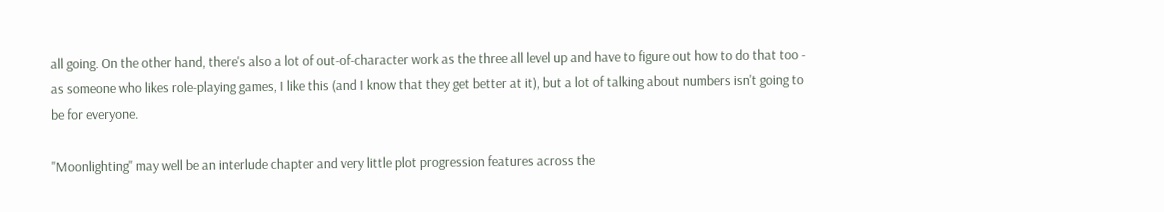all going. On the other hand, there's also a lot of out-of-character work as the three all level up and have to figure out how to do that too - as someone who likes role-playing games, I like this (and I know that they get better at it), but a lot of talking about numbers isn't going to be for everyone.

"Moonlighting" may well be an interlude chapter and very little plot progression features across the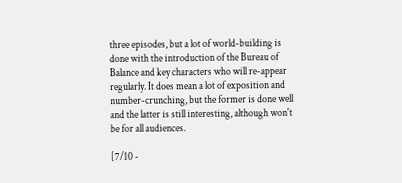three episodes, but a lot of world-building is done with the introduction of the Bureau of Balance and key characters who will re-appear regularly. It does mean a lot of exposition and number-crunching, but the former is done well and the latter is still interesting, although won't be for all audiences.

[7/10 -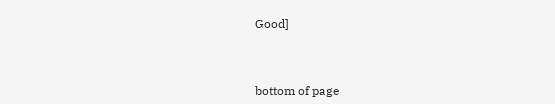Good]



bottom of page